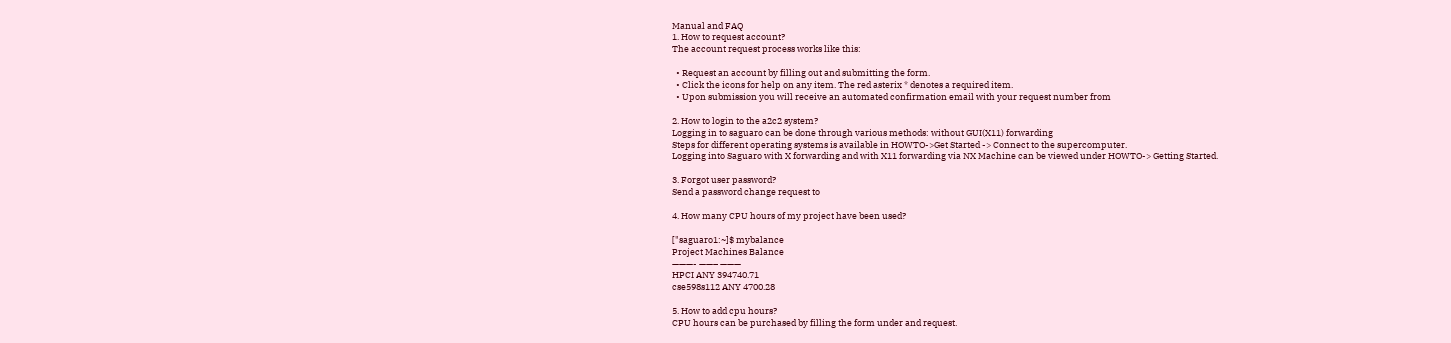Manual and FAQ
1. How to request account?
The account request process works like this:

  • Request an account by filling out and submitting the form.
  • Click the icons for help on any item. The red asterix * denotes a required item.
  • Upon submission you will receive an automated confirmation email with your request number from

2. How to login to the a2c2 system?
Logging in to saguaro can be done through various methods: without GUI(X11) forwarding
Steps for different operating systems is available in HOWTO->Get Started -> Connect to the supercomputer.
Logging into Saguaro with X forwarding and with X11 forwarding via NX Machine can be viewed under HOWTO-> Getting Started.

3. Forgot user password?
Send a password change request to

4. How many CPU hours of my project have been used?

["saguaro1:~]$ mybalance
Project Machines Balance
———- ——– ———
HPCI ANY 394740.71
cse598s112 ANY 4700.28

5. How to add cpu hours?
CPU hours can be purchased by filling the form under and request.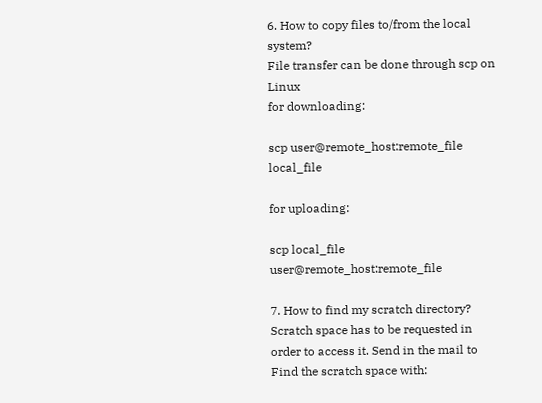6. How to copy files to/from the local system?
File transfer can be done through scp on Linux
for downloading:

scp user@remote_host:remote_file local_file

for uploading:

scp local_file user@remote_host:remote_file

7. How to find my scratch directory?
Scratch space has to be requested in order to access it. Send in the mail to
Find the scratch space with: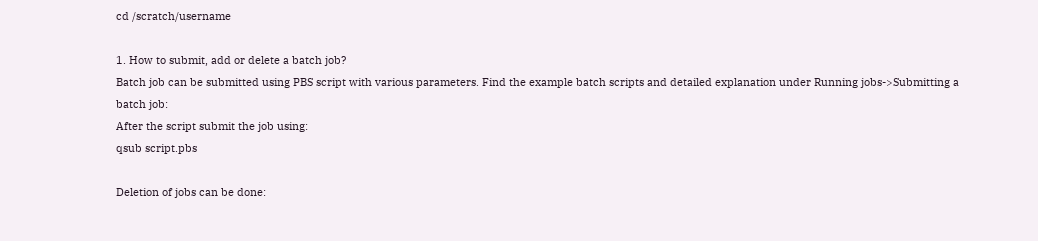cd /scratch/username

1. How to submit, add or delete a batch job?
Batch job can be submitted using PBS script with various parameters. Find the example batch scripts and detailed explanation under Running jobs->Submitting a batch job:
After the script submit the job using:
qsub script.pbs

Deletion of jobs can be done: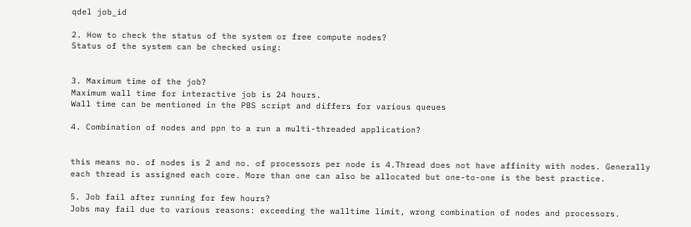qdel job_id

2. How to check the status of the system or free compute nodes?
Status of the system can be checked using:


3. Maximum time of the job?
Maximum wall time for interactive job is 24 hours.
Wall time can be mentioned in the PBS script and differs for various queues

4. Combination of nodes and ppn to a run a multi-threaded application?


this means no. of nodes is 2 and no. of processors per node is 4.Thread does not have affinity with nodes. Generally each thread is assigned each core. More than one can also be allocated but one-to-one is the best practice.

5. Job fail after running for few hours?
Jobs may fail due to various reasons: exceeding the walltime limit, wrong combination of nodes and processors.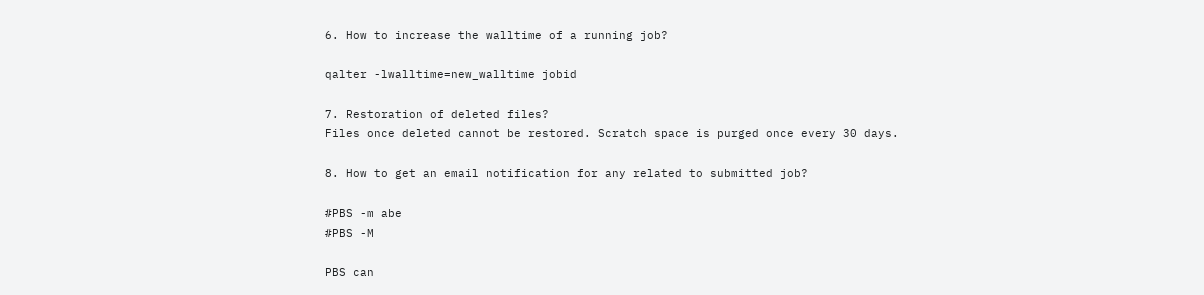6. How to increase the walltime of a running job?

qalter -lwalltime=new_walltime jobid

7. Restoration of deleted files?
Files once deleted cannot be restored. Scratch space is purged once every 30 days.

8. How to get an email notification for any related to submitted job?

#PBS -m abe
#PBS -M

PBS can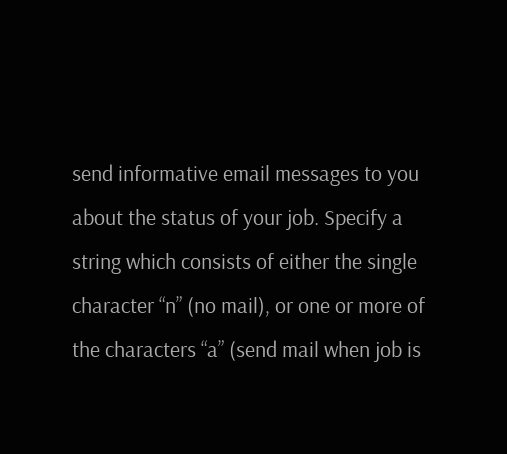send informative email messages to you about the status of your job. Specify a string which consists of either the single character “n” (no mail), or one or more of the characters “a” (send mail when job is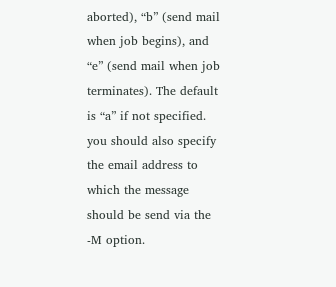aborted), “b” (send mail when job begins), and “e” (send mail when job terminates). The default is “a” if not specified. you should also specify the email address to which the message should be send via the -M option.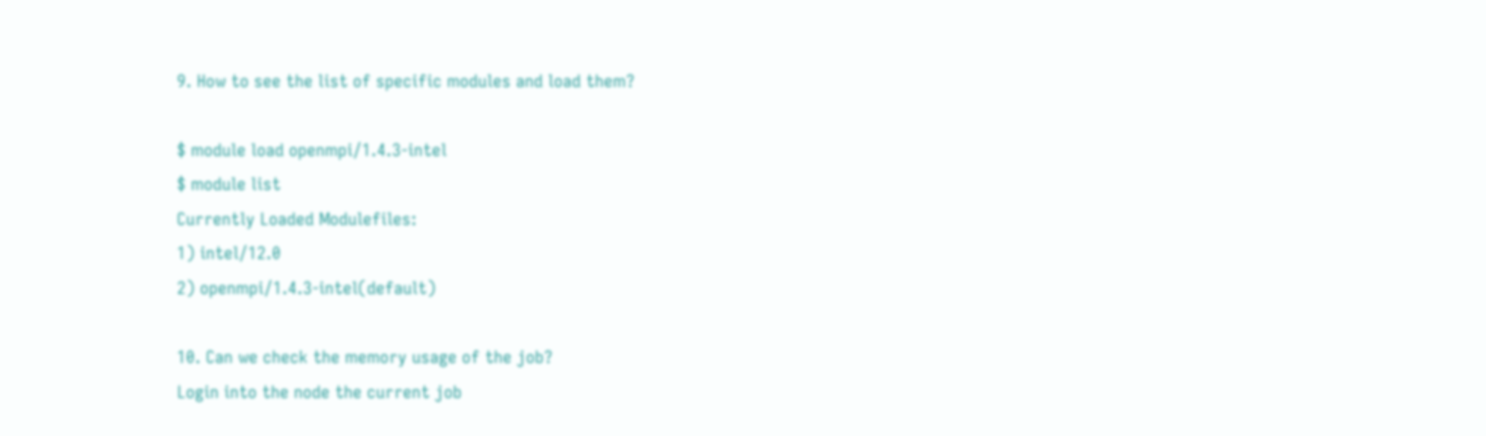9. How to see the list of specific modules and load them?

$ module load openmpi/1.4.3-intel
$ module list
Currently Loaded Modulefiles:
1) intel/12.0
2) openmpi/1.4.3-intel(default)

10. Can we check the memory usage of the job?
Login into the node the current job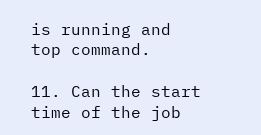is running and top command.

11. Can the start time of the job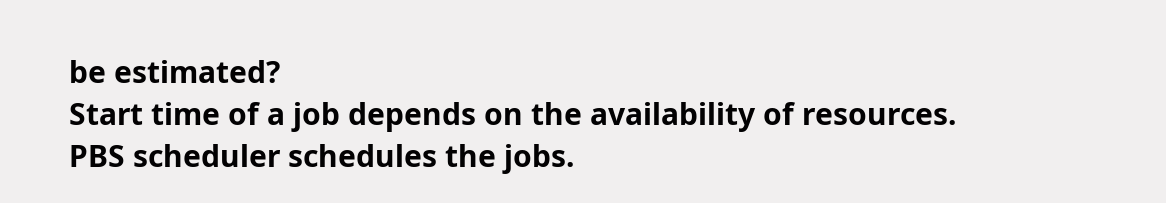be estimated?
Start time of a job depends on the availability of resources. PBS scheduler schedules the jobs.